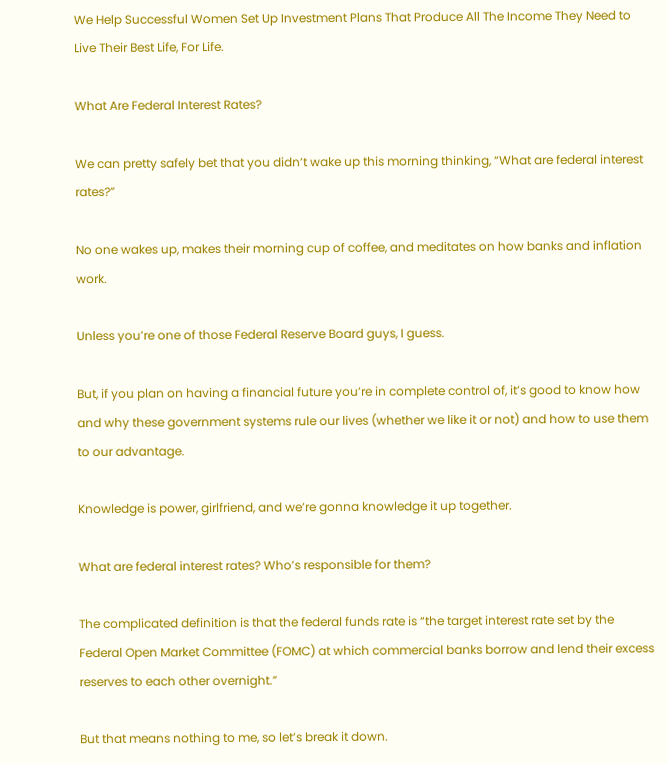We Help Successful Women Set Up Investment Plans That Produce All The Income They Need to Live Their Best Life, For Life.

What Are Federal Interest Rates?

We can pretty safely bet that you didn’t wake up this morning thinking, “What are federal interest rates?”

No one wakes up, makes their morning cup of coffee, and meditates on how banks and inflation work.

Unless you’re one of those Federal Reserve Board guys, I guess.

But, if you plan on having a financial future you’re in complete control of, it’s good to know how and why these government systems rule our lives (whether we like it or not) and how to use them to our advantage.

Knowledge is power, girlfriend, and we’re gonna knowledge it up together.

What are federal interest rates? Who’s responsible for them?

The complicated definition is that the federal funds rate is “the target interest rate set by the Federal Open Market Committee (FOMC) at which commercial banks borrow and lend their excess reserves to each other overnight.”

But that means nothing to me, so let’s break it down.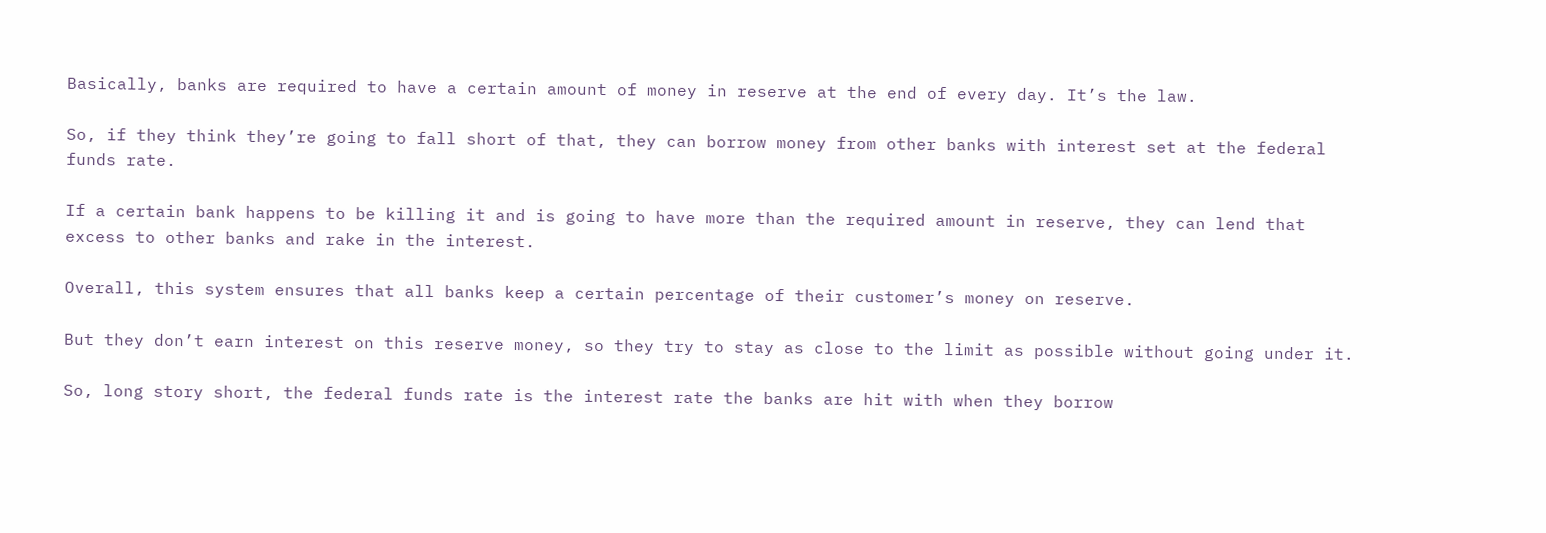Basically, banks are required to have a certain amount of money in reserve at the end of every day. It’s the law.

So, if they think they’re going to fall short of that, they can borrow money from other banks with interest set at the federal funds rate.

If a certain bank happens to be killing it and is going to have more than the required amount in reserve, they can lend that excess to other banks and rake in the interest.

Overall, this system ensures that all banks keep a certain percentage of their customer’s money on reserve.

But they don’t earn interest on this reserve money, so they try to stay as close to the limit as possible without going under it.

So, long story short, the federal funds rate is the interest rate the banks are hit with when they borrow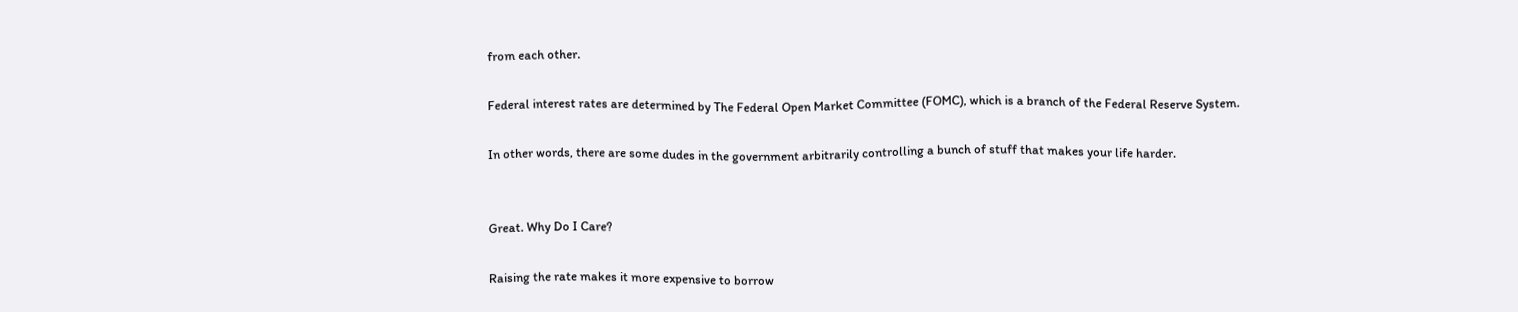from each other.

Federal interest rates are determined by The Federal Open Market Committee (FOMC), which is a branch of the Federal Reserve System.

In other words, there are some dudes in the government arbitrarily controlling a bunch of stuff that makes your life harder.


Great. Why Do I Care?

Raising the rate makes it more expensive to borrow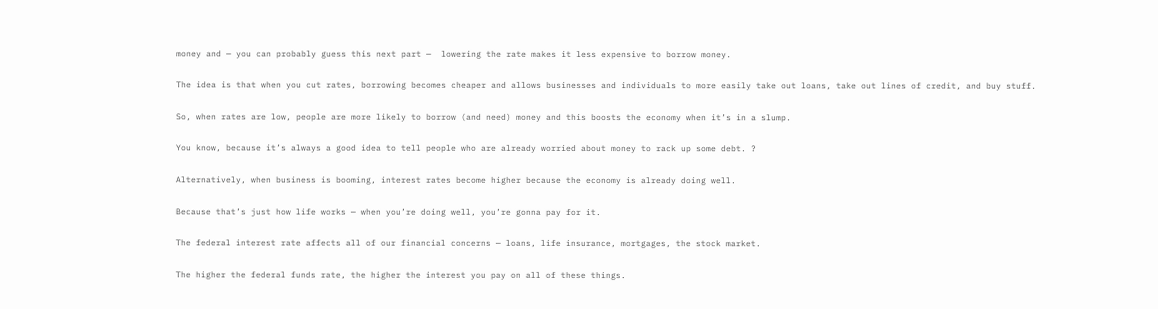money and — you can probably guess this next part —  lowering the rate makes it less expensive to borrow money.

The idea is that when you cut rates, borrowing becomes cheaper and allows businesses and individuals to more easily take out loans, take out lines of credit, and buy stuff.

So, when rates are low, people are more likely to borrow (and need) money and this boosts the economy when it’s in a slump.

You know, because it’s always a good idea to tell people who are already worried about money to rack up some debt. ?

Alternatively, when business is booming, interest rates become higher because the economy is already doing well.

Because that’s just how life works — when you’re doing well, you’re gonna pay for it.

The federal interest rate affects all of our financial concerns — loans, life insurance, mortgages, the stock market.

The higher the federal funds rate, the higher the interest you pay on all of these things.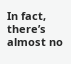In fact, there’s almost no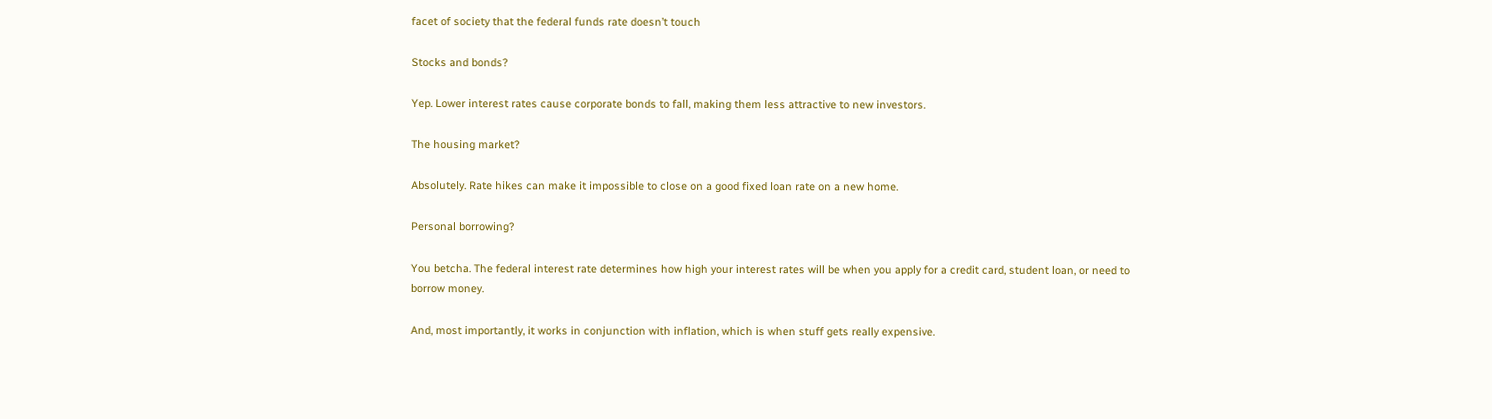facet of society that the federal funds rate doesn’t touch

Stocks and bonds?

Yep. Lower interest rates cause corporate bonds to fall, making them less attractive to new investors.

The housing market?

Absolutely. Rate hikes can make it impossible to close on a good fixed loan rate on a new home.

Personal borrowing?

You betcha. The federal interest rate determines how high your interest rates will be when you apply for a credit card, student loan, or need to borrow money.

And, most importantly, it works in conjunction with inflation, which is when stuff gets really expensive.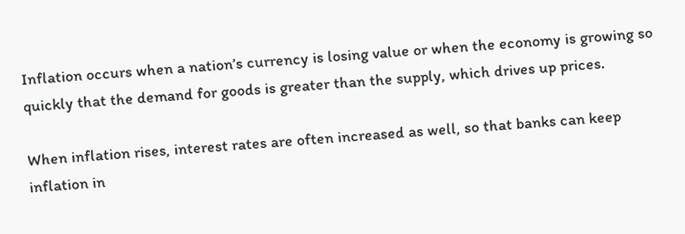Inflation occurs when a nation’s currency is losing value or when the economy is growing so quickly that the demand for goods is greater than the supply, which drives up prices.

When inflation rises, interest rates are often increased as well, so that banks can keep inflation in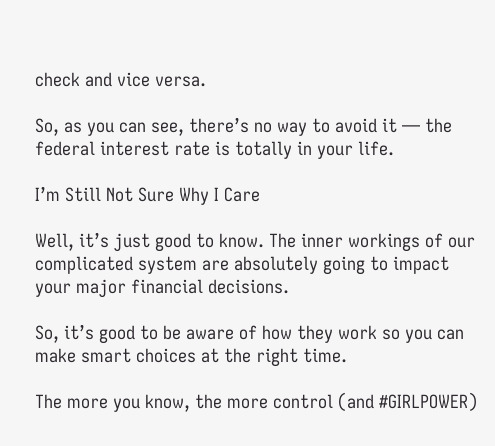check and vice versa.

So, as you can see, there’s no way to avoid it — the federal interest rate is totally in your life.

I’m Still Not Sure Why I Care

Well, it’s just good to know. The inner workings of our complicated system are absolutely going to impact your major financial decisions.

So, it’s good to be aware of how they work so you can make smart choices at the right time.

The more you know, the more control (and #GIRLPOWER)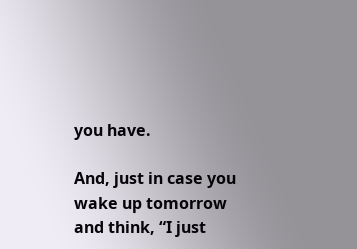you have.

And, just in case you wake up tomorrow and think, “I just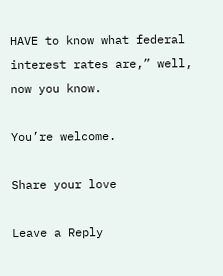HAVE to know what federal interest rates are,” well, now you know.

You’re welcome.

Share your love

Leave a Reply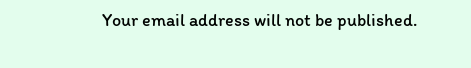Your email address will not be published.